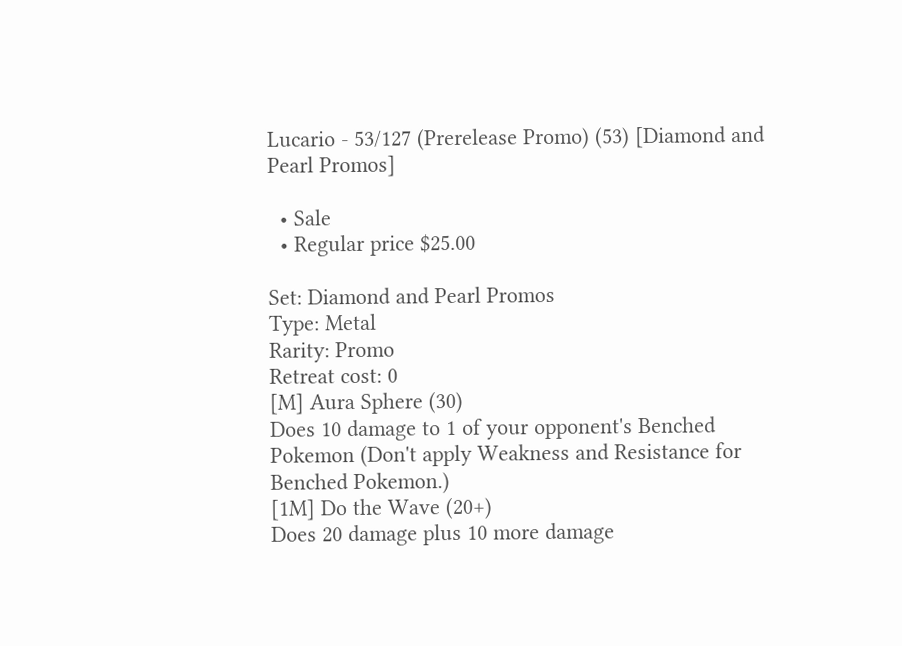Lucario - 53/127 (Prerelease Promo) (53) [Diamond and Pearl Promos]

  • Sale
  • Regular price $25.00

Set: Diamond and Pearl Promos
Type: Metal
Rarity: Promo
Retreat cost: 0
[M] Aura Sphere (30)
Does 10 damage to 1 of your opponent's Benched Pokemon (Don't apply Weakness and Resistance for Benched Pokemon.)
[1M] Do the Wave (20+)
Does 20 damage plus 10 more damage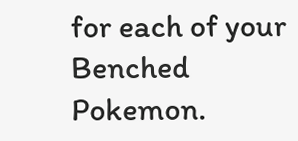for each of your Benched Pokemon.